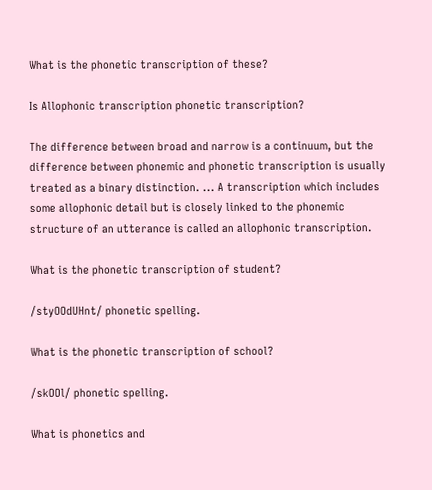What is the phonetic transcription of these?

Is Allophonic transcription phonetic transcription?

The difference between broad and narrow is a continuum, but the difference between phonemic and phonetic transcription is usually treated as a binary distinction. ... A transcription which includes some allophonic detail but is closely linked to the phonemic structure of an utterance is called an allophonic transcription.

What is the phonetic transcription of student?

/styOOdUHnt/ phonetic spelling.

What is the phonetic transcription of school?

/skOOl/ phonetic spelling.

What is phonetics and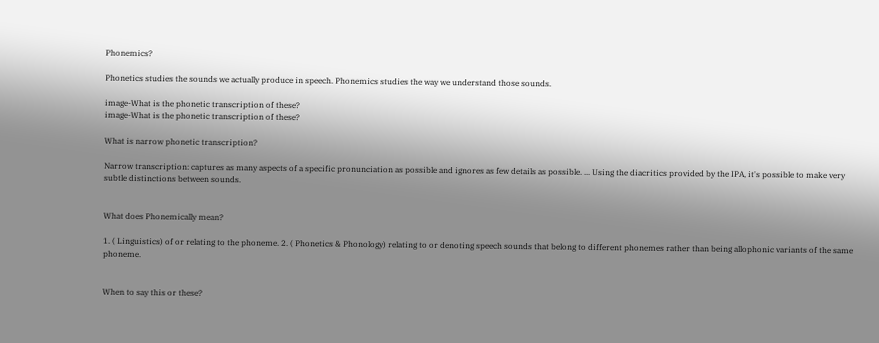Phonemics?

Phonetics studies the sounds we actually produce in speech. Phonemics studies the way we understand those sounds.

image-What is the phonetic transcription of these?
image-What is the phonetic transcription of these?

What is narrow phonetic transcription?

Narrow transcription: captures as many aspects of a specific pronunciation as possible and ignores as few details as possible. ... Using the diacritics provided by the IPA, it's possible to make very subtle distinctions between sounds.


What does Phonemically mean?

1. ( Linguistics) of or relating to the phoneme. 2. ( Phonetics & Phonology) relating to or denoting speech sounds that belong to different phonemes rather than being allophonic variants of the same phoneme.


When to say this or these?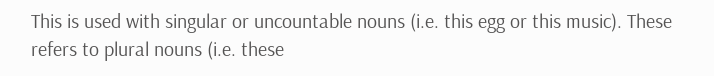This is used with singular or uncountable nouns (i.e. this egg or this music). These refers to plural nouns (i.e. these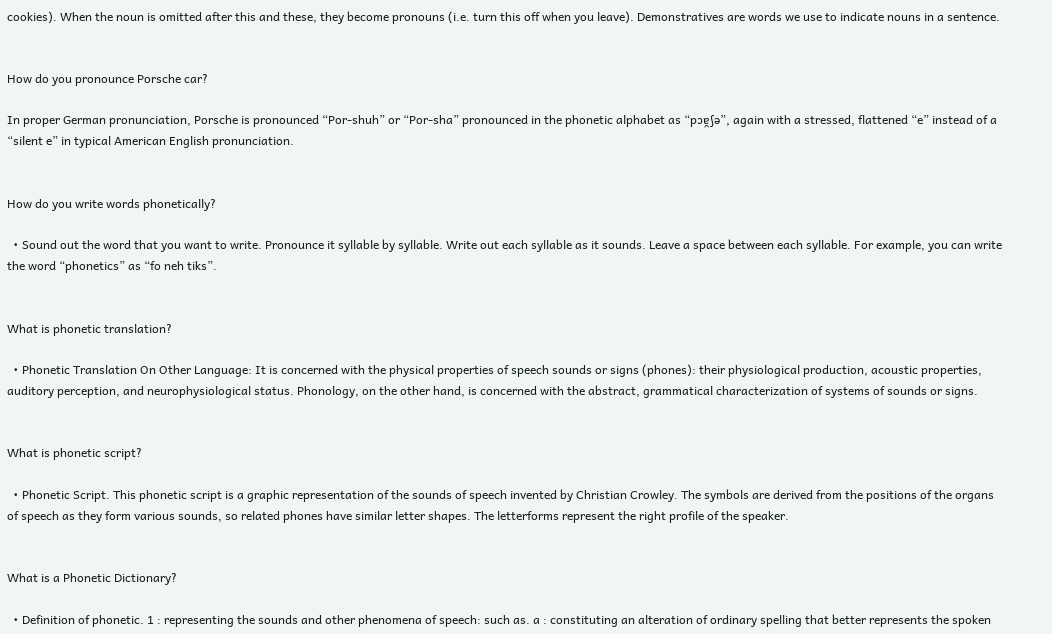cookies). When the noun is omitted after this and these, they become pronouns (i.e. turn this off when you leave). Demonstratives are words we use to indicate nouns in a sentence.


How do you pronounce Porsche car?

In proper German pronunciation, Porsche is pronounced “Por-shuh” or “Por-sha” pronounced in the phonetic alphabet as “pɔɐ̯ʃə”, again with a stressed, flattened “e” instead of a “silent e” in typical American English pronunciation.


How do you write words phonetically?

  • Sound out the word that you want to write. Pronounce it syllable by syllable. Write out each syllable as it sounds. Leave a space between each syllable. For example, you can write the word “phonetics” as “fo neh tiks”.


What is phonetic translation?

  • Phonetic Translation On Other Language: It is concerned with the physical properties of speech sounds or signs (phones): their physiological production, acoustic properties, auditory perception, and neurophysiological status. Phonology, on the other hand, is concerned with the abstract, grammatical characterization of systems of sounds or signs.


What is phonetic script?

  • Phonetic Script. This phonetic script is a graphic representation of the sounds of speech invented by Christian Crowley. The symbols are derived from the positions of the organs of speech as they form various sounds, so related phones have similar letter shapes. The letterforms represent the right profile of the speaker.


What is a Phonetic Dictionary?

  • Definition of phonetic. 1 : representing the sounds and other phenomena of speech: such as. a : constituting an alteration of ordinary spelling that better represents the spoken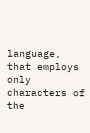language, that employs only characters of the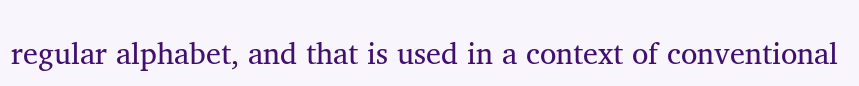regular alphabet, and that is used in a context of conventional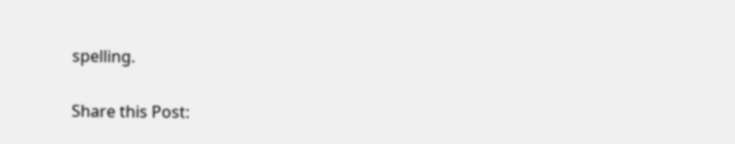spelling.

Share this Post: